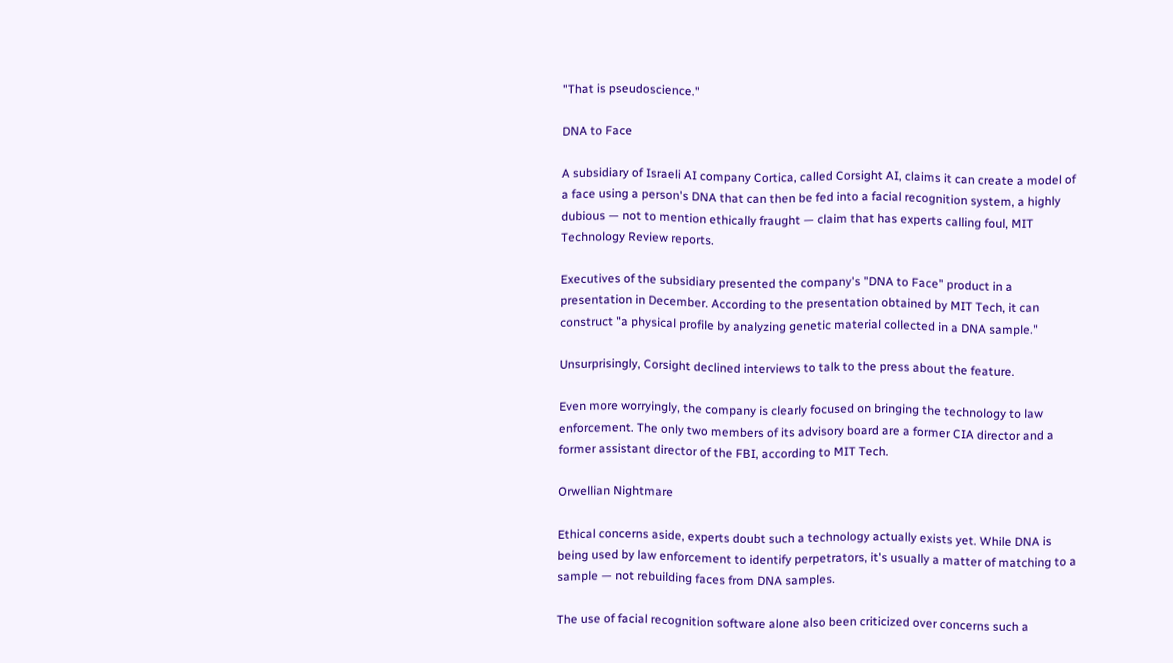"That is pseudoscience."

DNA to Face

A subsidiary of Israeli AI company Cortica, called Corsight AI, claims it can create a model of a face using a person's DNA that can then be fed into a facial recognition system, a highly dubious — not to mention ethically fraught — claim that has experts calling foul, MIT Technology Review reports.

Executives of the subsidiary presented the company's "DNA to Face" product in a presentation in December. According to the presentation obtained by MIT Tech, it can construct "a physical profile by analyzing genetic material collected in a DNA sample."

Unsurprisingly, Corsight declined interviews to talk to the press about the feature.

Even more worryingly, the company is clearly focused on bringing the technology to law enforcement. The only two members of its advisory board are a former CIA director and a former assistant director of the FBI, according to MIT Tech.

Orwellian Nightmare

Ethical concerns aside, experts doubt such a technology actually exists yet. While DNA is being used by law enforcement to identify perpetrators, it's usually a matter of matching to a sample — not rebuilding faces from DNA samples.

The use of facial recognition software alone also been criticized over concerns such a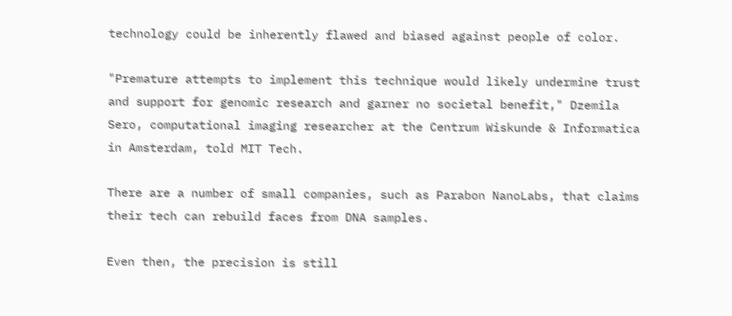technology could be inherently flawed and biased against people of color.

"Premature attempts to implement this technique would likely undermine trust and support for genomic research and garner no societal benefit," Dzemila Sero, computational imaging researcher at the Centrum Wiskunde & Informatica in Amsterdam, told MIT Tech.

There are a number of small companies, such as Parabon NanoLabs, that claims their tech can rebuild faces from DNA samples.

Even then, the precision is still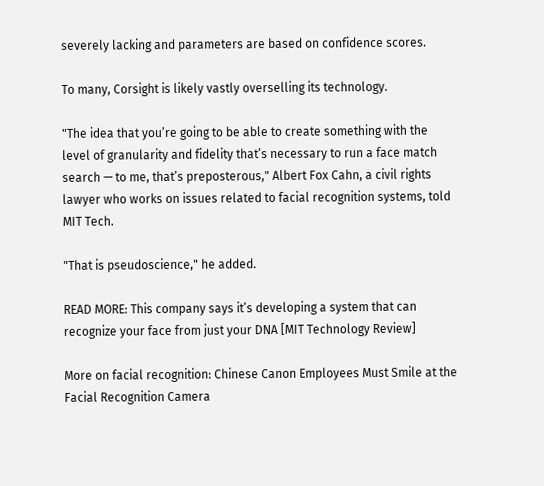severely lacking and parameters are based on confidence scores.

To many, Corsight is likely vastly overselling its technology.

"The idea that you’re going to be able to create something with the level of granularity and fidelity that’s necessary to run a face match search — to me, that’s preposterous," Albert Fox Cahn, a civil rights lawyer who works on issues related to facial recognition systems, told MIT Tech.

"That is pseudoscience," he added.

READ MORE: This company says it’s developing a system that can recognize your face from just your DNA [MIT Technology Review]

More on facial recognition: Chinese Canon Employees Must Smile at the Facial Recognition Camera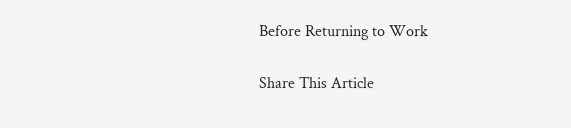Before Returning to Work

Share This Article